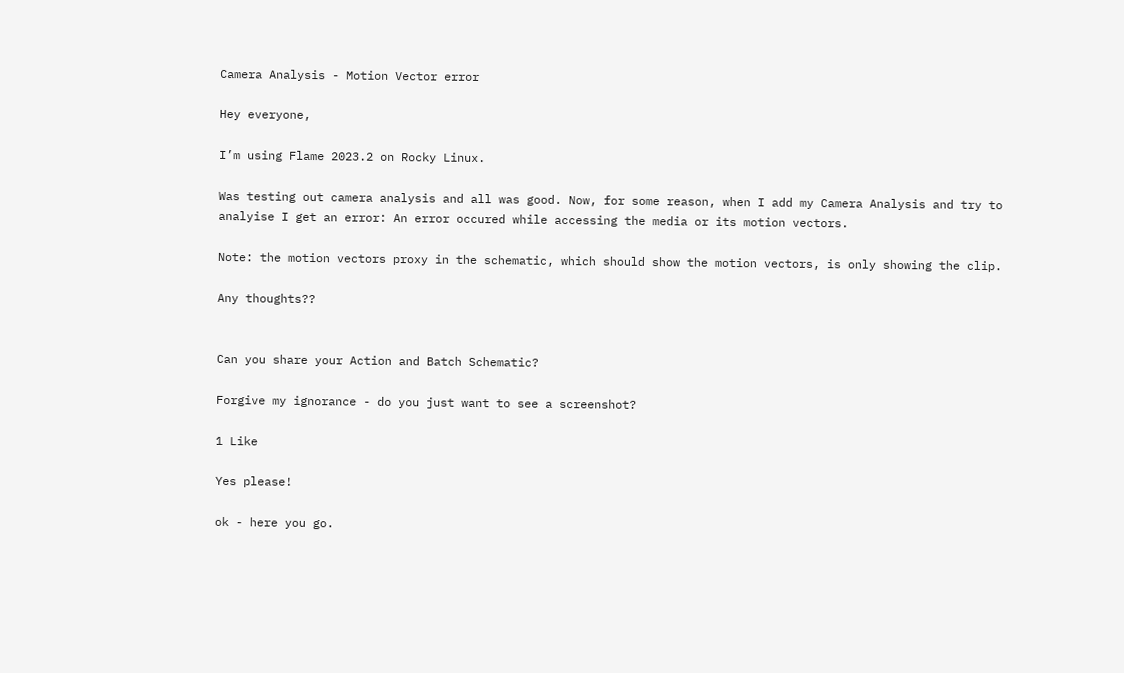Camera Analysis - Motion Vector error

Hey everyone,

I’m using Flame 2023.2 on Rocky Linux.

Was testing out camera analysis and all was good. Now, for some reason, when I add my Camera Analysis and try to analyise I get an error: An error occured while accessing the media or its motion vectors.

Note: the motion vectors proxy in the schematic, which should show the motion vectors, is only showing the clip.

Any thoughts??


Can you share your Action and Batch Schematic?

Forgive my ignorance - do you just want to see a screenshot?

1 Like

Yes please!

ok - here you go.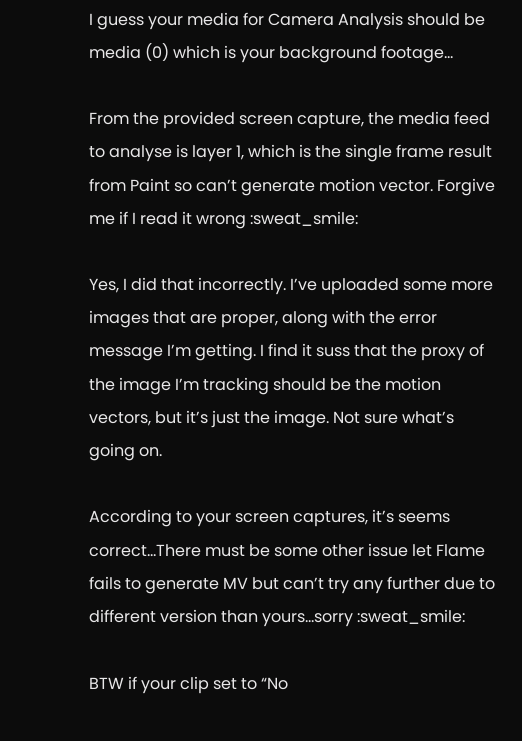I guess your media for Camera Analysis should be media (0) which is your background footage…

From the provided screen capture, the media feed to analyse is layer 1, which is the single frame result from Paint so can’t generate motion vector. Forgive me if I read it wrong :sweat_smile:

Yes, I did that incorrectly. I’ve uploaded some more images that are proper, along with the error message I’m getting. I find it suss that the proxy of the image I’m tracking should be the motion vectors, but it’s just the image. Not sure what’s going on.

According to your screen captures, it’s seems correct…There must be some other issue let Flame fails to generate MV but can’t try any further due to different version than yours…sorry :sweat_smile:

BTW if your clip set to “No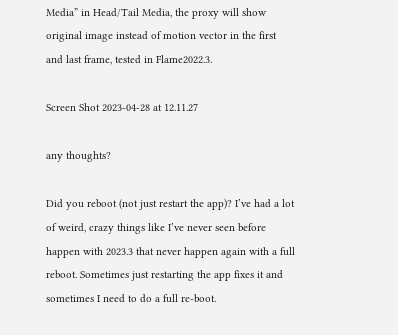Media” in Head/Tail Media, the proxy will show original image instead of motion vector in the first and last frame, tested in Flame2022.3.

Screen Shot 2023-04-28 at 12.11.27

any thoughts?

Did you reboot (not just restart the app)? I’ve had a lot of weird, crazy things like I’ve never seen before happen with 2023.3 that never happen again with a full reboot. Sometimes just restarting the app fixes it and sometimes I need to do a full re-boot.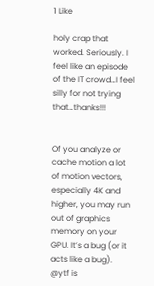1 Like

holy crap that worked. Seriously. I feel like an episode of the IT crowd…I feel silly for not trying that…thanks!!!


Of you analyze or cache motion a lot of motion vectors, especially 4K and higher, you may run out of graphics memory on your GPU. It’s a bug (or it acts like a bug). @ytf is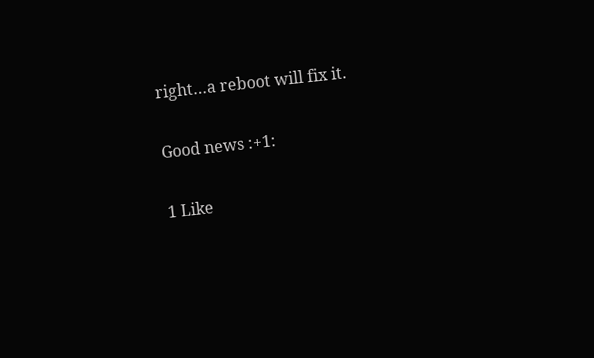right…a reboot will fix it.

Good news :+1:

1 Like